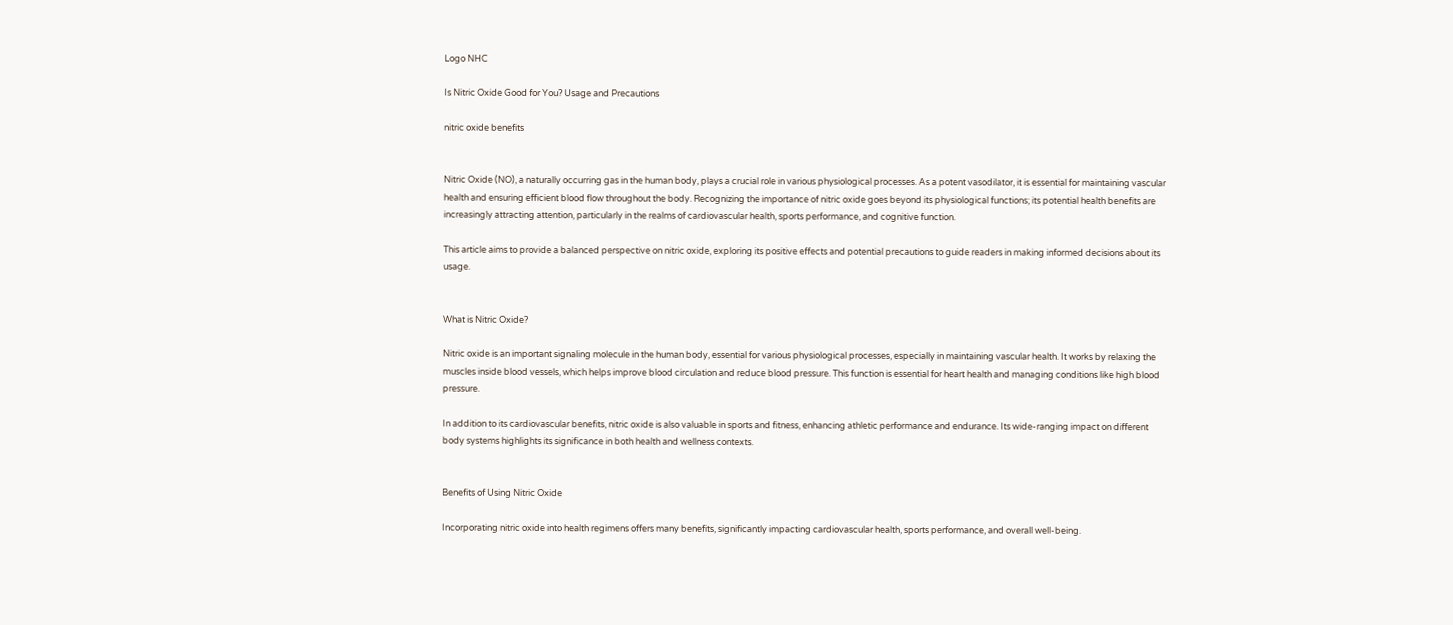Logo NHC

Is Nitric Oxide Good for You? Usage and Precautions

nitric oxide benefits


Nitric Oxide (NO), a naturally occurring gas in the human body, plays a crucial role in various physiological processes. As a potent vasodilator, it is essential for maintaining vascular health and ensuring efficient blood flow throughout the body. Recognizing the importance of nitric oxide goes beyond its physiological functions; its potential health benefits are increasingly attracting attention, particularly in the realms of cardiovascular health, sports performance, and cognitive function.

This article aims to provide a balanced perspective on nitric oxide, exploring its positive effects and potential precautions to guide readers in making informed decisions about its usage.


What is Nitric Oxide?

Nitric oxide is an important signaling molecule in the human body, essential for various physiological processes, especially in maintaining vascular health. It works by relaxing the muscles inside blood vessels, which helps improve blood circulation and reduce blood pressure. This function is essential for heart health and managing conditions like high blood pressure.

In addition to its cardiovascular benefits, nitric oxide is also valuable in sports and fitness, enhancing athletic performance and endurance. Its wide-ranging impact on different body systems highlights its significance in both health and wellness contexts.


Benefits of Using Nitric Oxide

Incorporating nitric oxide into health regimens offers many benefits, significantly impacting cardiovascular health, sports performance, and overall well-being.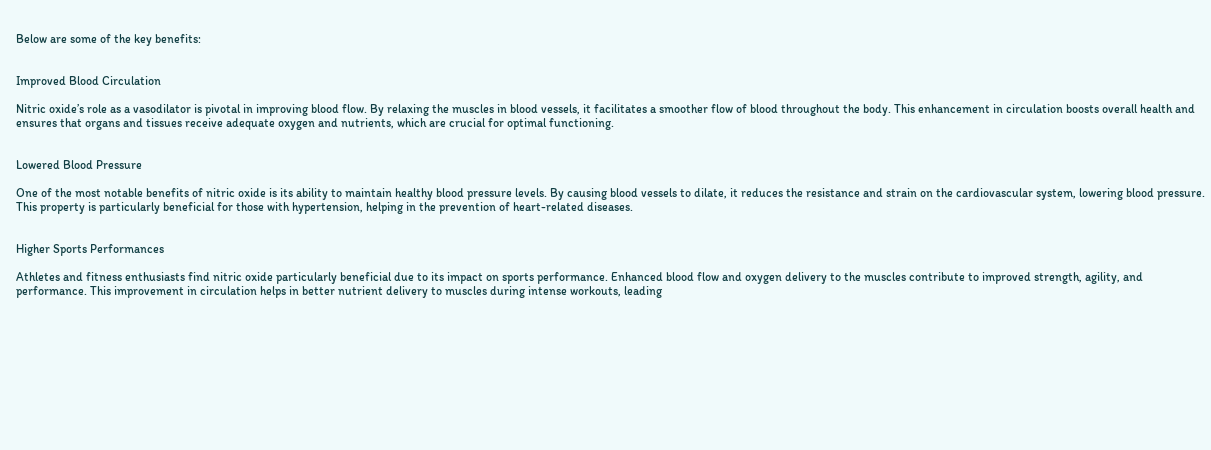Below are some of the key benefits:


Improved Blood Circulation

Nitric oxide’s role as a vasodilator is pivotal in improving blood flow. By relaxing the muscles in blood vessels, it facilitates a smoother flow of blood throughout the body. This enhancement in circulation boosts overall health and ensures that organs and tissues receive adequate oxygen and nutrients, which are crucial for optimal functioning.


Lowered Blood Pressure

One of the most notable benefits of nitric oxide is its ability to maintain healthy blood pressure levels. By causing blood vessels to dilate, it reduces the resistance and strain on the cardiovascular system, lowering blood pressure. This property is particularly beneficial for those with hypertension, helping in the prevention of heart-related diseases.


Higher Sports Performances

Athletes and fitness enthusiasts find nitric oxide particularly beneficial due to its impact on sports performance. Enhanced blood flow and oxygen delivery to the muscles contribute to improved strength, agility, and performance. This improvement in circulation helps in better nutrient delivery to muscles during intense workouts, leading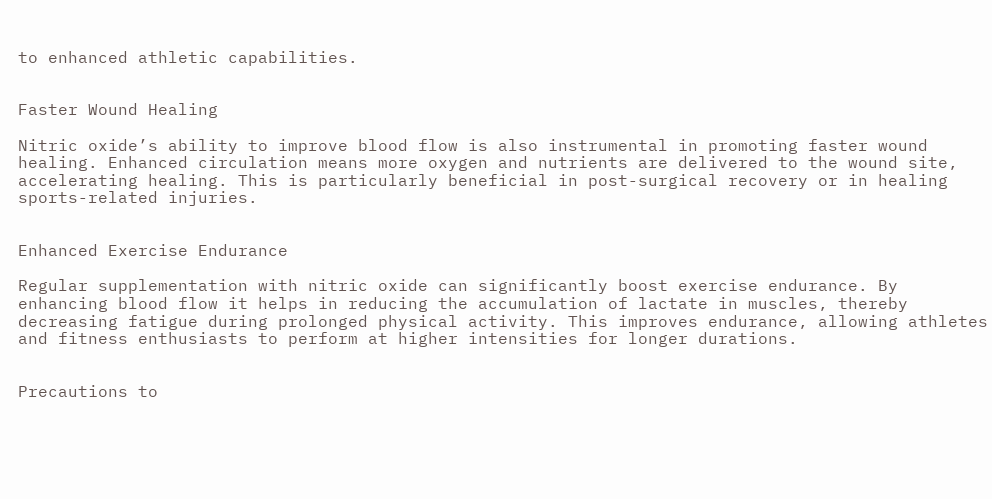to enhanced athletic capabilities.


Faster Wound Healing

Nitric oxide’s ability to improve blood flow is also instrumental in promoting faster wound healing. Enhanced circulation means more oxygen and nutrients are delivered to the wound site, accelerating healing. This is particularly beneficial in post-surgical recovery or in healing sports-related injuries.


Enhanced Exercise Endurance

Regular supplementation with nitric oxide can significantly boost exercise endurance. By enhancing blood flow it helps in reducing the accumulation of lactate in muscles, thereby decreasing fatigue during prolonged physical activity. This improves endurance, allowing athletes and fitness enthusiasts to perform at higher intensities for longer durations.


Precautions to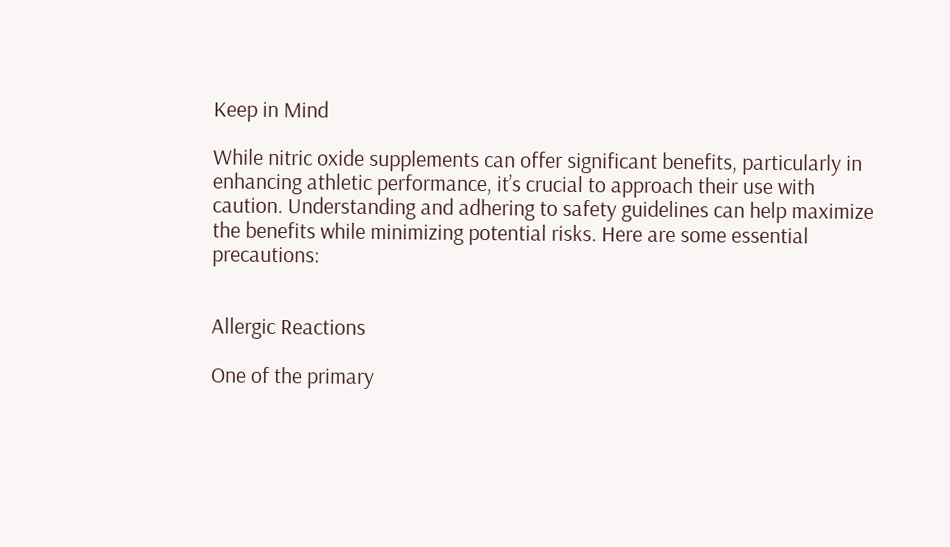Keep in Mind

While nitric oxide supplements can offer significant benefits, particularly in enhancing athletic performance, it’s crucial to approach their use with caution. Understanding and adhering to safety guidelines can help maximize the benefits while minimizing potential risks. Here are some essential precautions:


Allergic Reactions

One of the primary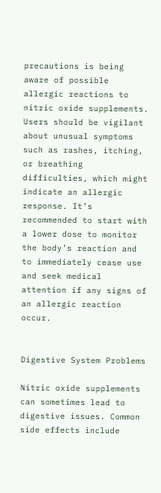precautions is being aware of possible allergic reactions to nitric oxide supplements. Users should be vigilant about unusual symptoms such as rashes, itching, or breathing difficulties, which might indicate an allergic response. It’s recommended to start with a lower dose to monitor the body’s reaction and to immediately cease use and seek medical attention if any signs of an allergic reaction occur.


Digestive System Problems

Nitric oxide supplements can sometimes lead to digestive issues. Common side effects include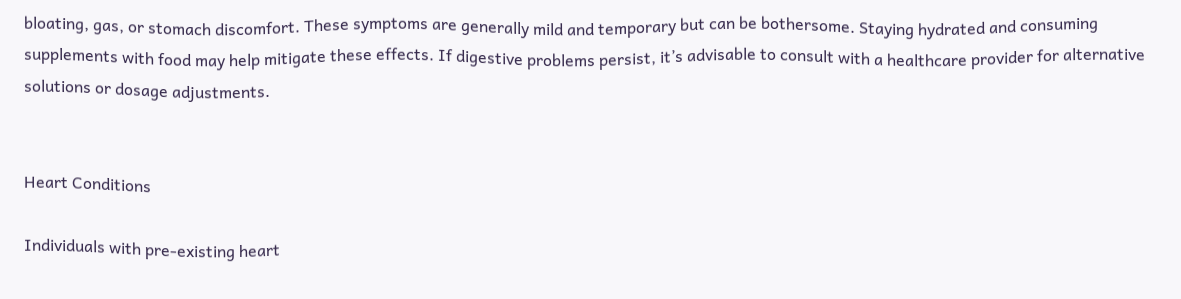bloating, gas, or stomach discomfort. These symptoms are generally mild and temporary but can be bothersome. Staying hydrated and consuming supplements with food may help mitigate these effects. If digestive problems persist, it’s advisable to consult with a healthcare provider for alternative solutions or dosage adjustments.


Heart Conditions

Individuals with pre-existing heart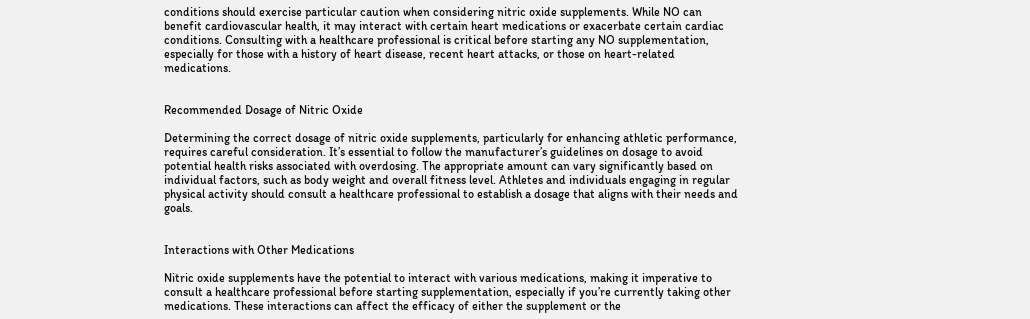conditions should exercise particular caution when considering nitric oxide supplements. While NO can benefit cardiovascular health, it may interact with certain heart medications or exacerbate certain cardiac conditions. Consulting with a healthcare professional is critical before starting any NO supplementation, especially for those with a history of heart disease, recent heart attacks, or those on heart-related medications.


Recommended Dosage of Nitric Oxide

Determining the correct dosage of nitric oxide supplements, particularly for enhancing athletic performance, requires careful consideration. It’s essential to follow the manufacturer’s guidelines on dosage to avoid potential health risks associated with overdosing. The appropriate amount can vary significantly based on individual factors, such as body weight and overall fitness level. Athletes and individuals engaging in regular physical activity should consult a healthcare professional to establish a dosage that aligns with their needs and goals.


Interactions with Other Medications

Nitric oxide supplements have the potential to interact with various medications, making it imperative to consult a healthcare professional before starting supplementation, especially if you’re currently taking other medications. These interactions can affect the efficacy of either the supplement or the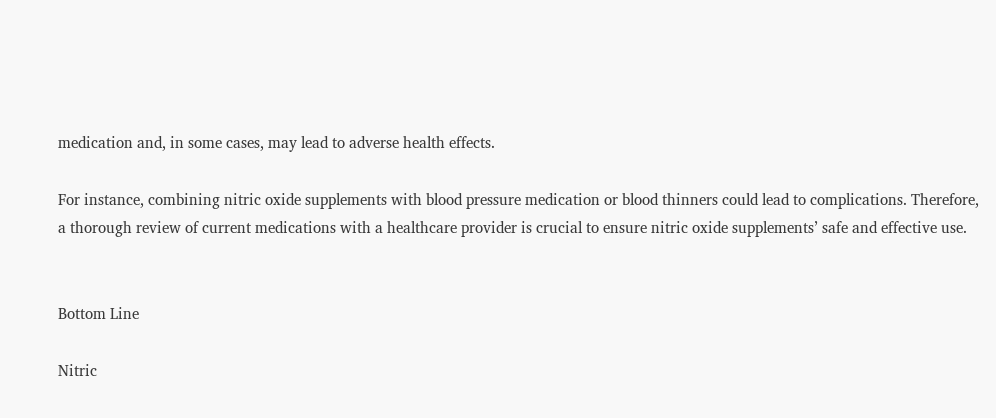medication and, in some cases, may lead to adverse health effects.

For instance, combining nitric oxide supplements with blood pressure medication or blood thinners could lead to complications. Therefore, a thorough review of current medications with a healthcare provider is crucial to ensure nitric oxide supplements’ safe and effective use.


Bottom Line

Nitric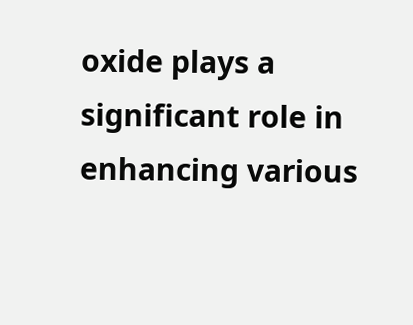oxide plays a significant role in enhancing various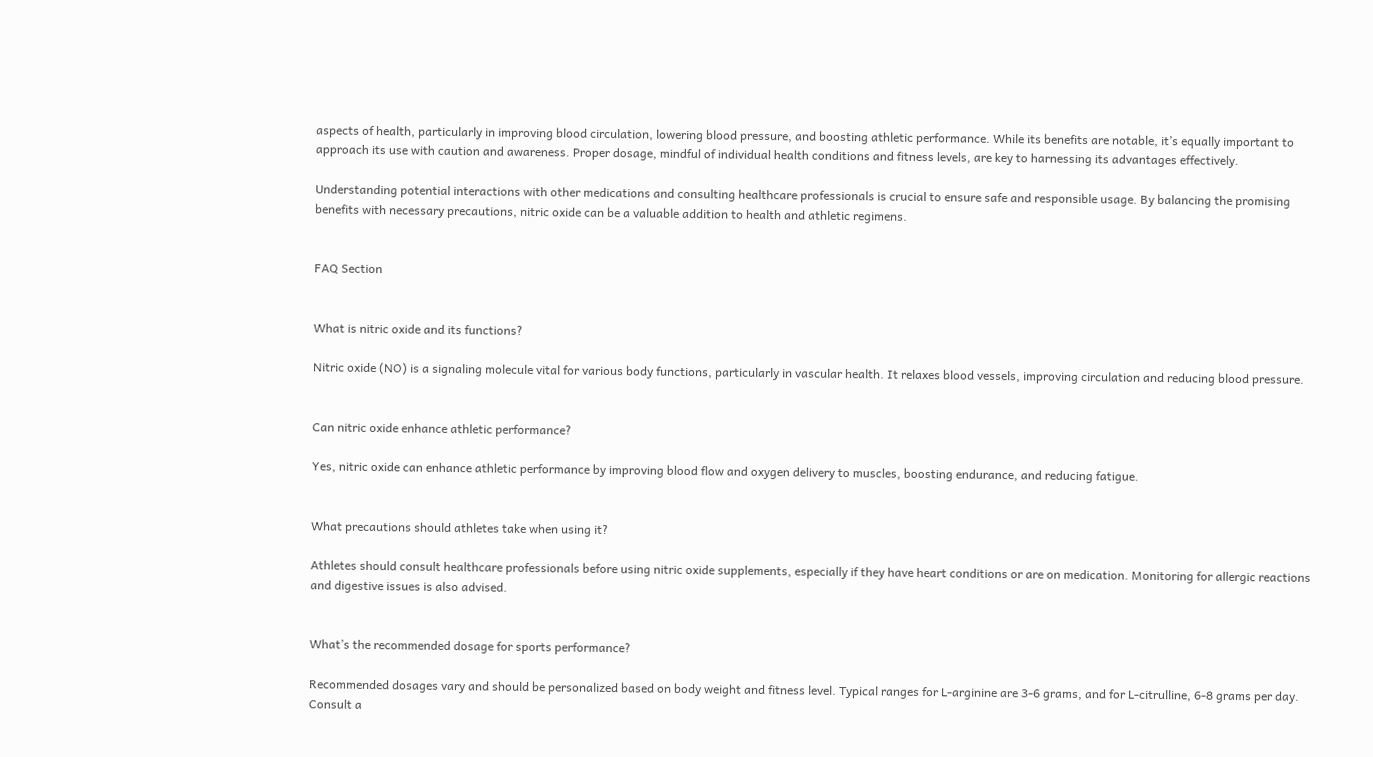aspects of health, particularly in improving blood circulation, lowering blood pressure, and boosting athletic performance. While its benefits are notable, it’s equally important to approach its use with caution and awareness. Proper dosage, mindful of individual health conditions and fitness levels, are key to harnessing its advantages effectively.

Understanding potential interactions with other medications and consulting healthcare professionals is crucial to ensure safe and responsible usage. By balancing the promising benefits with necessary precautions, nitric oxide can be a valuable addition to health and athletic regimens.


FAQ Section


What is nitric oxide and its functions?

Nitric oxide (NO) is a signaling molecule vital for various body functions, particularly in vascular health. It relaxes blood vessels, improving circulation and reducing blood pressure.


Can nitric oxide enhance athletic performance?

Yes, nitric oxide can enhance athletic performance by improving blood flow and oxygen delivery to muscles, boosting endurance, and reducing fatigue.


What precautions should athletes take when using it?

Athletes should consult healthcare professionals before using nitric oxide supplements, especially if they have heart conditions or are on medication. Monitoring for allergic reactions and digestive issues is also advised.


What’s the recommended dosage for sports performance?

Recommended dosages vary and should be personalized based on body weight and fitness level. Typical ranges for L-arginine are 3-6 grams, and for L-citrulline, 6-8 grams per day. Consult a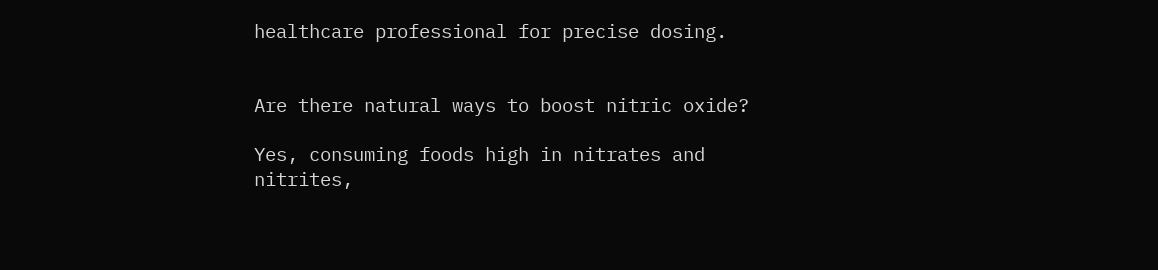healthcare professional for precise dosing.


Are there natural ways to boost nitric oxide?

Yes, consuming foods high in nitrates and nitrites,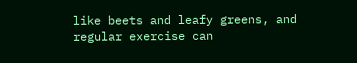like beets and leafy greens, and regular exercise can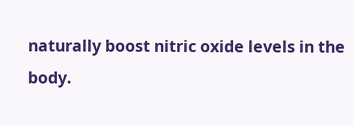naturally boost nitric oxide levels in the body.